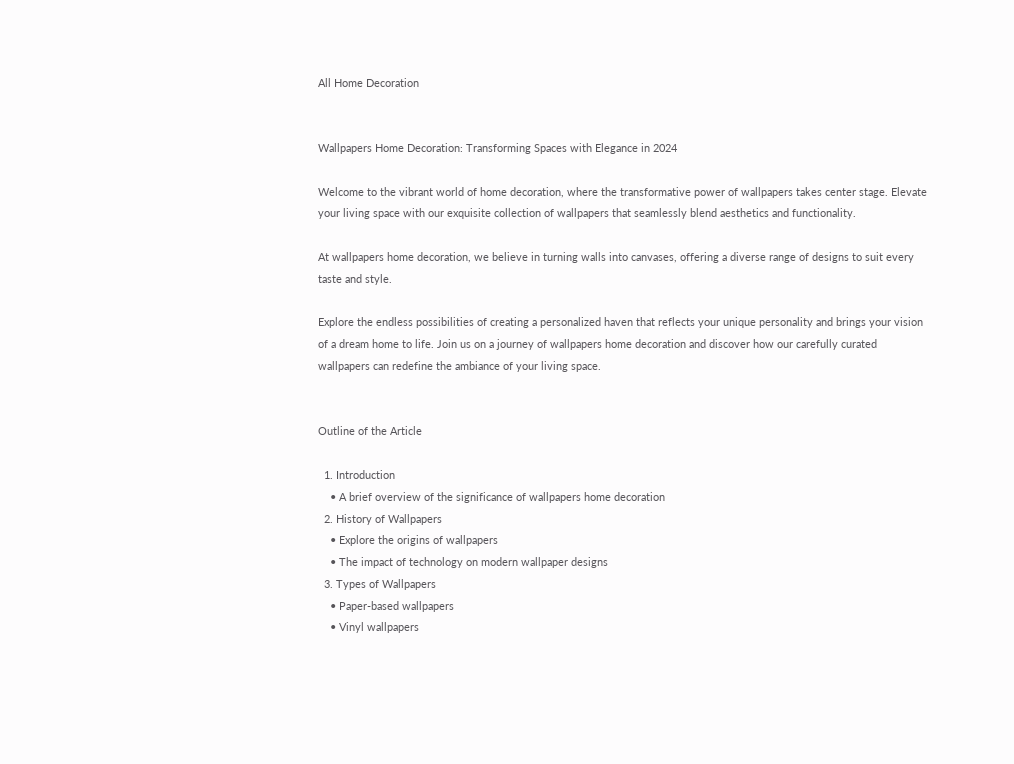All Home Decoration


Wallpapers Home Decoration: Transforming Spaces with Elegance in 2024

Welcome to the vibrant world of home decoration, where the transformative power of wallpapers takes center stage. Elevate your living space with our exquisite collection of wallpapers that seamlessly blend aesthetics and functionality.

At wallpapers home decoration, we believe in turning walls into canvases, offering a diverse range of designs to suit every taste and style.

Explore the endless possibilities of creating a personalized haven that reflects your unique personality and brings your vision of a dream home to life. Join us on a journey of wallpapers home decoration and discover how our carefully curated wallpapers can redefine the ambiance of your living space.


Outline of the Article

  1. Introduction
    • A brief overview of the significance of wallpapers home decoration
  2. History of Wallpapers
    • Explore the origins of wallpapers
    • The impact of technology on modern wallpaper designs
  3. Types of Wallpapers
    • Paper-based wallpapers
    • Vinyl wallpapers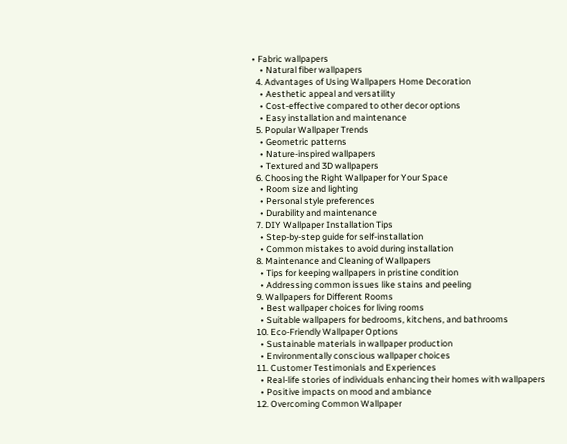• Fabric wallpapers
    • Natural fiber wallpapers
  4. Advantages of Using Wallpapers Home Decoration
    • Aesthetic appeal and versatility
    • Cost-effective compared to other decor options
    • Easy installation and maintenance
  5. Popular Wallpaper Trends
    • Geometric patterns
    • Nature-inspired wallpapers
    • Textured and 3D wallpapers
  6. Choosing the Right Wallpaper for Your Space
    • Room size and lighting
    • Personal style preferences
    • Durability and maintenance
  7. DIY Wallpaper Installation Tips
    • Step-by-step guide for self-installation
    • Common mistakes to avoid during installation
  8. Maintenance and Cleaning of Wallpapers
    • Tips for keeping wallpapers in pristine condition
    • Addressing common issues like stains and peeling
  9. Wallpapers for Different Rooms
    • Best wallpaper choices for living rooms
    • Suitable wallpapers for bedrooms, kitchens, and bathrooms
  10. Eco-Friendly Wallpaper Options
    • Sustainable materials in wallpaper production
    • Environmentally conscious wallpaper choices
  11. Customer Testimonials and Experiences
    • Real-life stories of individuals enhancing their homes with wallpapers
    • Positive impacts on mood and ambiance
  12. Overcoming Common Wallpaper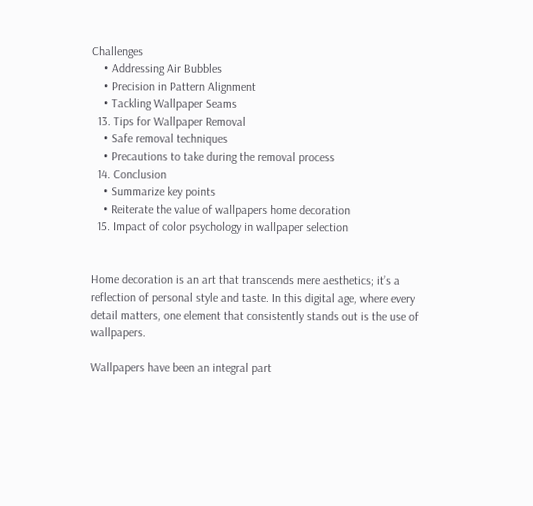Challenges
    • Addressing Air Bubbles
    • Precision in Pattern Alignment
    • Tackling Wallpaper Seams
  13. Tips for Wallpaper Removal
    • Safe removal techniques
    • Precautions to take during the removal process
  14. Conclusion
    • Summarize key points
    • Reiterate the value of wallpapers home decoration
  15. Impact of color psychology in wallpaper selection


Home decoration is an art that transcends mere aesthetics; it’s a reflection of personal style and taste. In this digital age, where every detail matters, one element that consistently stands out is the use of wallpapers.

Wallpapers have been an integral part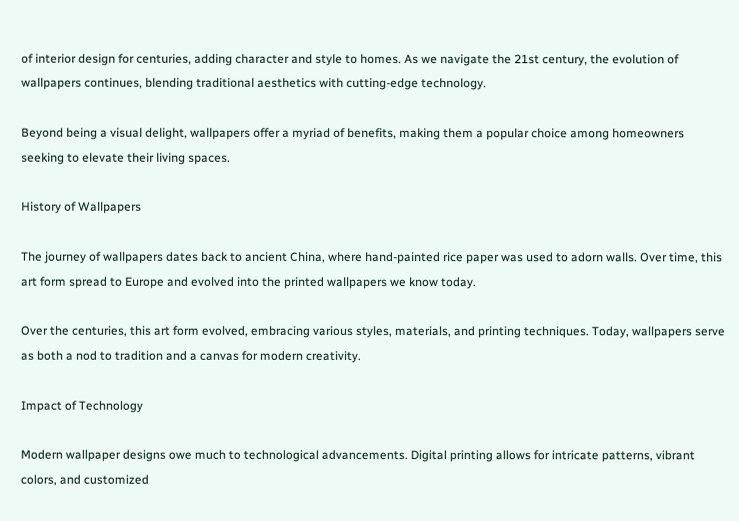of interior design for centuries, adding character and style to homes. As we navigate the 21st century, the evolution of wallpapers continues, blending traditional aesthetics with cutting-edge technology.

Beyond being a visual delight, wallpapers offer a myriad of benefits, making them a popular choice among homeowners seeking to elevate their living spaces.

History of Wallpapers

The journey of wallpapers dates back to ancient China, where hand-painted rice paper was used to adorn walls. Over time, this art form spread to Europe and evolved into the printed wallpapers we know today.

Over the centuries, this art form evolved, embracing various styles, materials, and printing techniques. Today, wallpapers serve as both a nod to tradition and a canvas for modern creativity.

Impact of Technology

Modern wallpaper designs owe much to technological advancements. Digital printing allows for intricate patterns, vibrant colors, and customized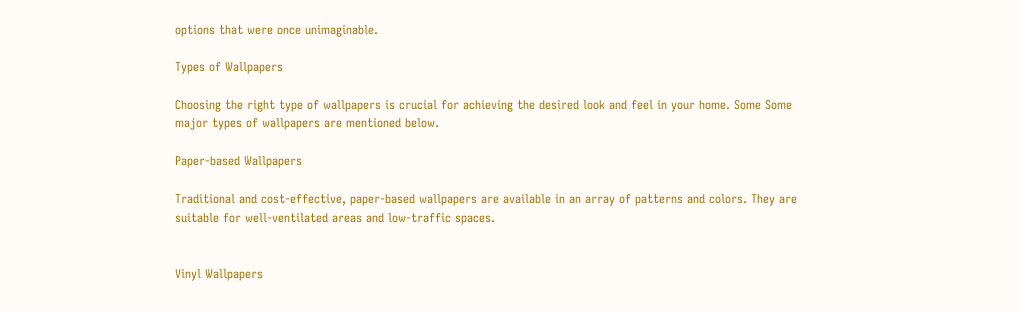options that were once unimaginable.

Types of Wallpapers

Choosing the right type of wallpapers is crucial for achieving the desired look and feel in your home. Some Some major types of wallpapers are mentioned below.

Paper-based Wallpapers

Traditional and cost-effective, paper-based wallpapers are available in an array of patterns and colors. They are suitable for well-ventilated areas and low-traffic spaces.


Vinyl Wallpapers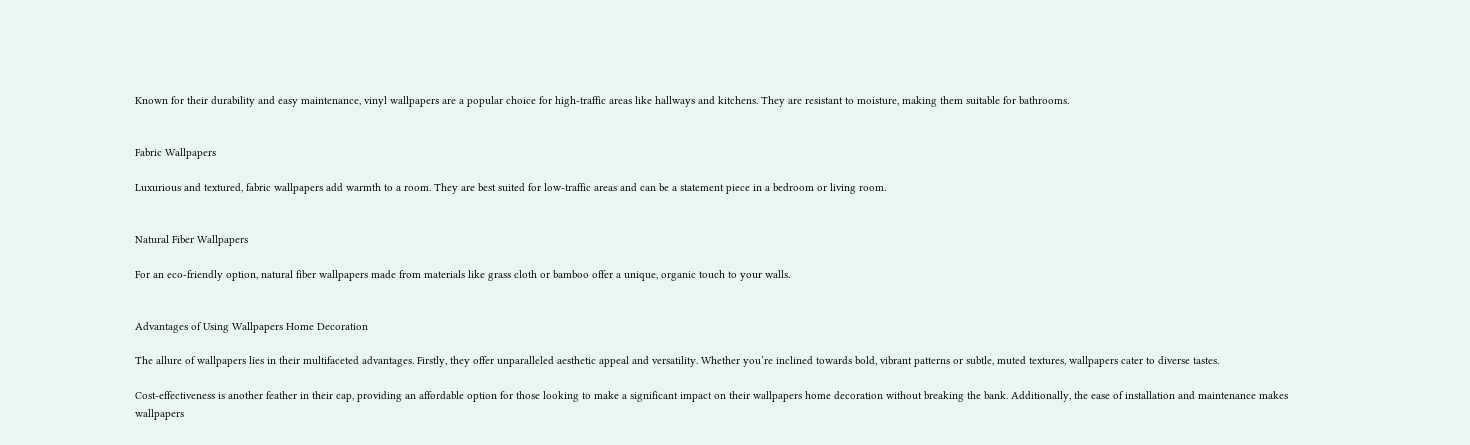Known for their durability and easy maintenance, vinyl wallpapers are a popular choice for high-traffic areas like hallways and kitchens. They are resistant to moisture, making them suitable for bathrooms.


Fabric Wallpapers

Luxurious and textured, fabric wallpapers add warmth to a room. They are best suited for low-traffic areas and can be a statement piece in a bedroom or living room.


Natural Fiber Wallpapers

For an eco-friendly option, natural fiber wallpapers made from materials like grass cloth or bamboo offer a unique, organic touch to your walls.


Advantages of Using Wallpapers Home Decoration

The allure of wallpapers lies in their multifaceted advantages. Firstly, they offer unparalleled aesthetic appeal and versatility. Whether you’re inclined towards bold, vibrant patterns or subtle, muted textures, wallpapers cater to diverse tastes.

Cost-effectiveness is another feather in their cap, providing an affordable option for those looking to make a significant impact on their wallpapers home decoration without breaking the bank. Additionally, the ease of installation and maintenance makes wallpapers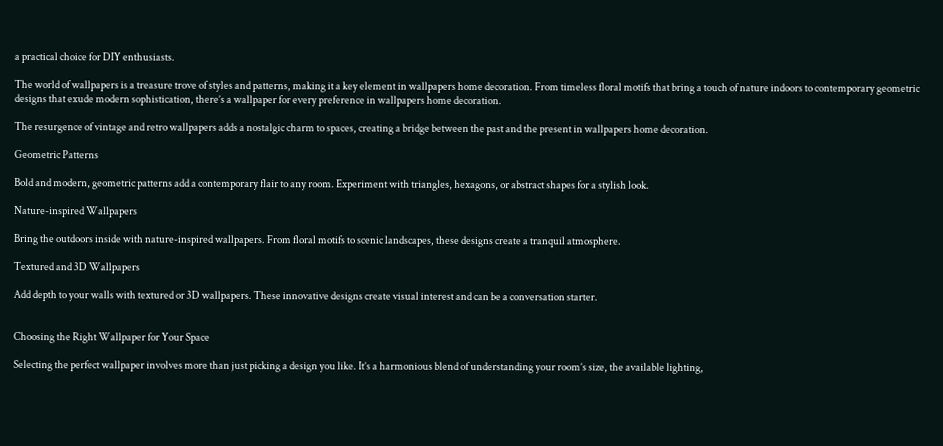a practical choice for DIY enthusiasts.

The world of wallpapers is a treasure trove of styles and patterns, making it a key element in wallpapers home decoration. From timeless floral motifs that bring a touch of nature indoors to contemporary geometric designs that exude modern sophistication, there’s a wallpaper for every preference in wallpapers home decoration.

The resurgence of vintage and retro wallpapers adds a nostalgic charm to spaces, creating a bridge between the past and the present in wallpapers home decoration.

Geometric Patterns

Bold and modern, geometric patterns add a contemporary flair to any room. Experiment with triangles, hexagons, or abstract shapes for a stylish look.

Nature-inspired Wallpapers

Bring the outdoors inside with nature-inspired wallpapers. From floral motifs to scenic landscapes, these designs create a tranquil atmosphere.

Textured and 3D Wallpapers

Add depth to your walls with textured or 3D wallpapers. These innovative designs create visual interest and can be a conversation starter.


Choosing the Right Wallpaper for Your Space

Selecting the perfect wallpaper involves more than just picking a design you like. It’s a harmonious blend of understanding your room’s size, the available lighting,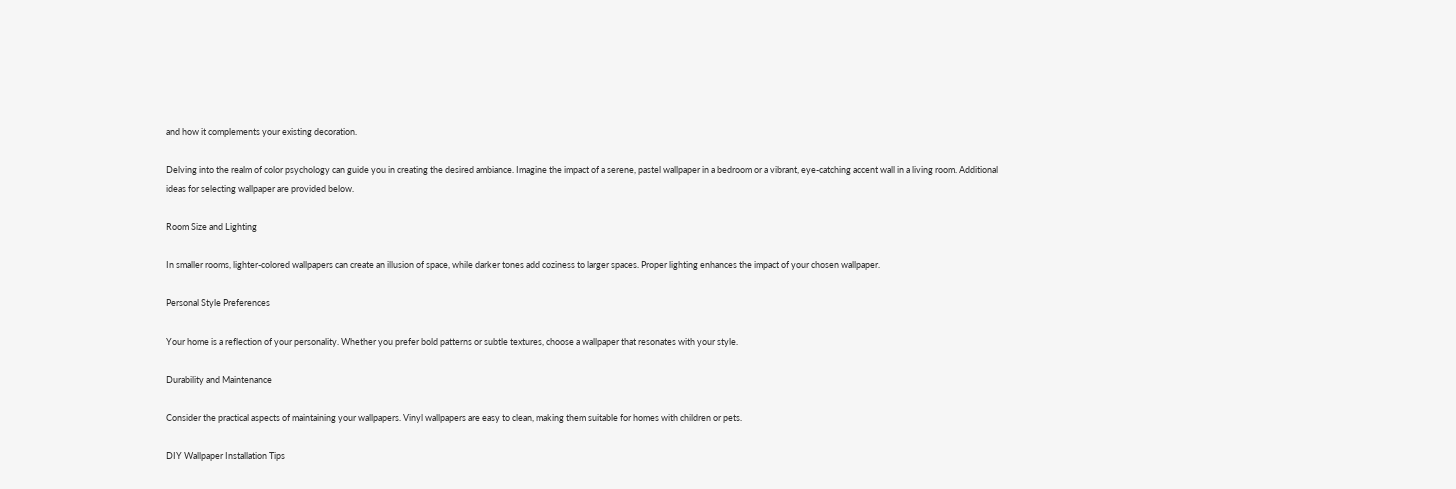and how it complements your existing decoration.

Delving into the realm of color psychology can guide you in creating the desired ambiance. Imagine the impact of a serene, pastel wallpaper in a bedroom or a vibrant, eye-catching accent wall in a living room. Additional ideas for selecting wallpaper are provided below.

Room Size and Lighting

In smaller rooms, lighter-colored wallpapers can create an illusion of space, while darker tones add coziness to larger spaces. Proper lighting enhances the impact of your chosen wallpaper.

Personal Style Preferences

Your home is a reflection of your personality. Whether you prefer bold patterns or subtle textures, choose a wallpaper that resonates with your style.

Durability and Maintenance

Consider the practical aspects of maintaining your wallpapers. Vinyl wallpapers are easy to clean, making them suitable for homes with children or pets.

DIY Wallpaper Installation Tips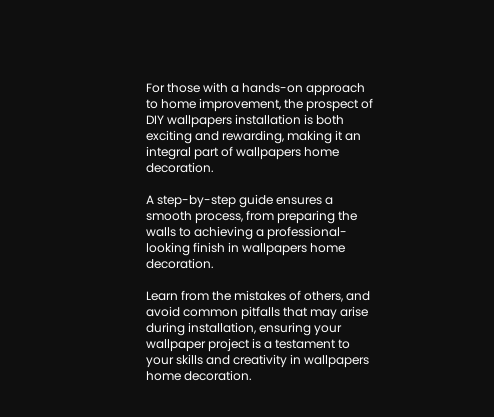For those with a hands-on approach to home improvement, the prospect of DIY wallpapers installation is both exciting and rewarding, making it an integral part of wallpapers home decoration.

A step-by-step guide ensures a smooth process, from preparing the walls to achieving a professional-looking finish in wallpapers home decoration.

Learn from the mistakes of others, and avoid common pitfalls that may arise during installation, ensuring your wallpaper project is a testament to your skills and creativity in wallpapers home decoration.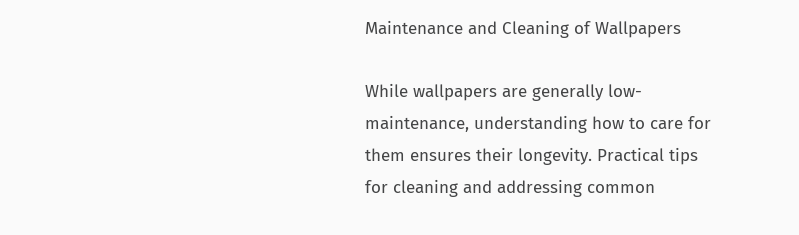Maintenance and Cleaning of Wallpapers

While wallpapers are generally low-maintenance, understanding how to care for them ensures their longevity. Practical tips for cleaning and addressing common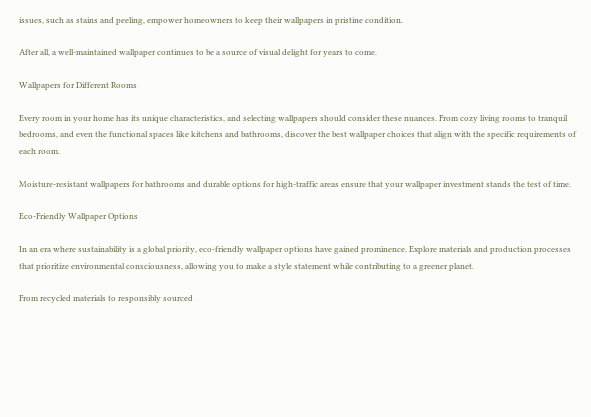issues, such as stains and peeling, empower homeowners to keep their wallpapers in pristine condition.

After all, a well-maintained wallpaper continues to be a source of visual delight for years to come.

Wallpapers for Different Rooms

Every room in your home has its unique characteristics, and selecting wallpapers should consider these nuances. From cozy living rooms to tranquil bedrooms, and even the functional spaces like kitchens and bathrooms, discover the best wallpaper choices that align with the specific requirements of each room.

Moisture-resistant wallpapers for bathrooms and durable options for high-traffic areas ensure that your wallpaper investment stands the test of time.

Eco-Friendly Wallpaper Options

In an era where sustainability is a global priority, eco-friendly wallpaper options have gained prominence. Explore materials and production processes that prioritize environmental consciousness, allowing you to make a style statement while contributing to a greener planet.

From recycled materials to responsibly sourced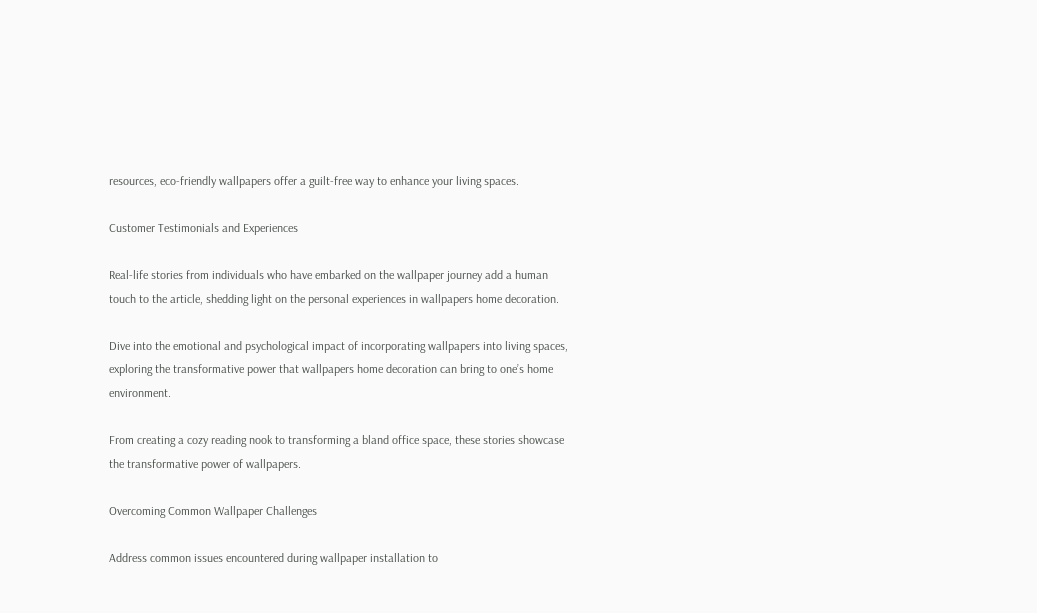resources, eco-friendly wallpapers offer a guilt-free way to enhance your living spaces.

Customer Testimonials and Experiences

Real-life stories from individuals who have embarked on the wallpaper journey add a human touch to the article, shedding light on the personal experiences in wallpapers home decoration.

Dive into the emotional and psychological impact of incorporating wallpapers into living spaces, exploring the transformative power that wallpapers home decoration can bring to one’s home environment.

From creating a cozy reading nook to transforming a bland office space, these stories showcase the transformative power of wallpapers.

Overcoming Common Wallpaper Challenges

Address common issues encountered during wallpaper installation to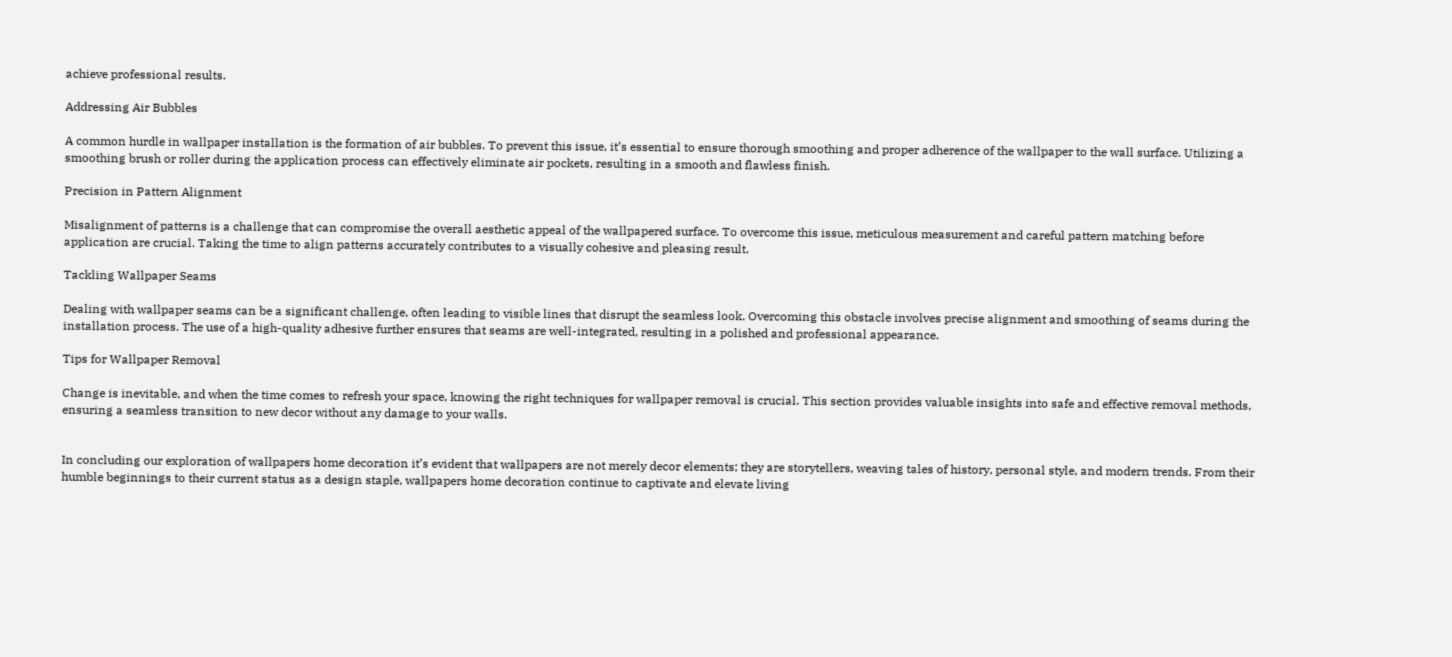achieve professional results.

Addressing Air Bubbles

A common hurdle in wallpaper installation is the formation of air bubbles. To prevent this issue, it’s essential to ensure thorough smoothing and proper adherence of the wallpaper to the wall surface. Utilizing a smoothing brush or roller during the application process can effectively eliminate air pockets, resulting in a smooth and flawless finish.

Precision in Pattern Alignment

Misalignment of patterns is a challenge that can compromise the overall aesthetic appeal of the wallpapered surface. To overcome this issue, meticulous measurement and careful pattern matching before application are crucial. Taking the time to align patterns accurately contributes to a visually cohesive and pleasing result.

Tackling Wallpaper Seams

Dealing with wallpaper seams can be a significant challenge, often leading to visible lines that disrupt the seamless look. Overcoming this obstacle involves precise alignment and smoothing of seams during the installation process. The use of a high-quality adhesive further ensures that seams are well-integrated, resulting in a polished and professional appearance.

Tips for Wallpaper Removal

Change is inevitable, and when the time comes to refresh your space, knowing the right techniques for wallpaper removal is crucial. This section provides valuable insights into safe and effective removal methods, ensuring a seamless transition to new decor without any damage to your walls.


In concluding our exploration of wallpapers home decoration it’s evident that wallpapers are not merely decor elements; they are storytellers, weaving tales of history, personal style, and modern trends. From their humble beginnings to their current status as a design staple, wallpapers home decoration continue to captivate and elevate living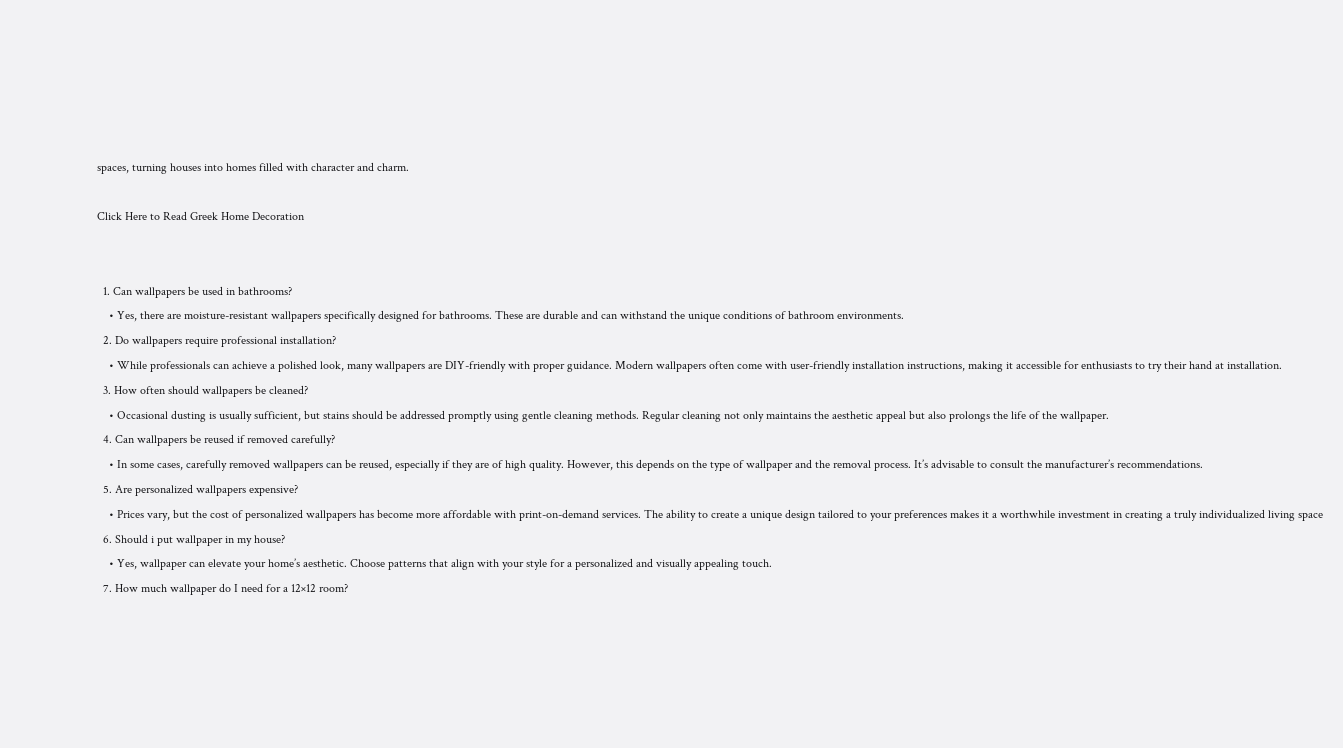spaces, turning houses into homes filled with character and charm.

Click Here to Read Greek Home Decoration


  1. Can wallpapers be used in bathrooms?
    • Yes, there are moisture-resistant wallpapers specifically designed for bathrooms. These are durable and can withstand the unique conditions of bathroom environments.
  2. Do wallpapers require professional installation?
    • While professionals can achieve a polished look, many wallpapers are DIY-friendly with proper guidance. Modern wallpapers often come with user-friendly installation instructions, making it accessible for enthusiasts to try their hand at installation.
  3. How often should wallpapers be cleaned?
    • Occasional dusting is usually sufficient, but stains should be addressed promptly using gentle cleaning methods. Regular cleaning not only maintains the aesthetic appeal but also prolongs the life of the wallpaper.
  4. Can wallpapers be reused if removed carefully?
    • In some cases, carefully removed wallpapers can be reused, especially if they are of high quality. However, this depends on the type of wallpaper and the removal process. It’s advisable to consult the manufacturer’s recommendations.
  5. Are personalized wallpapers expensive?
    • Prices vary, but the cost of personalized wallpapers has become more affordable with print-on-demand services. The ability to create a unique design tailored to your preferences makes it a worthwhile investment in creating a truly individualized living space
  6. Should i put wallpaper in my house?
    • Yes, wallpaper can elevate your home’s aesthetic. Choose patterns that align with your style for a personalized and visually appealing touch.
  7. How much wallpaper do I need for a 12×12 room?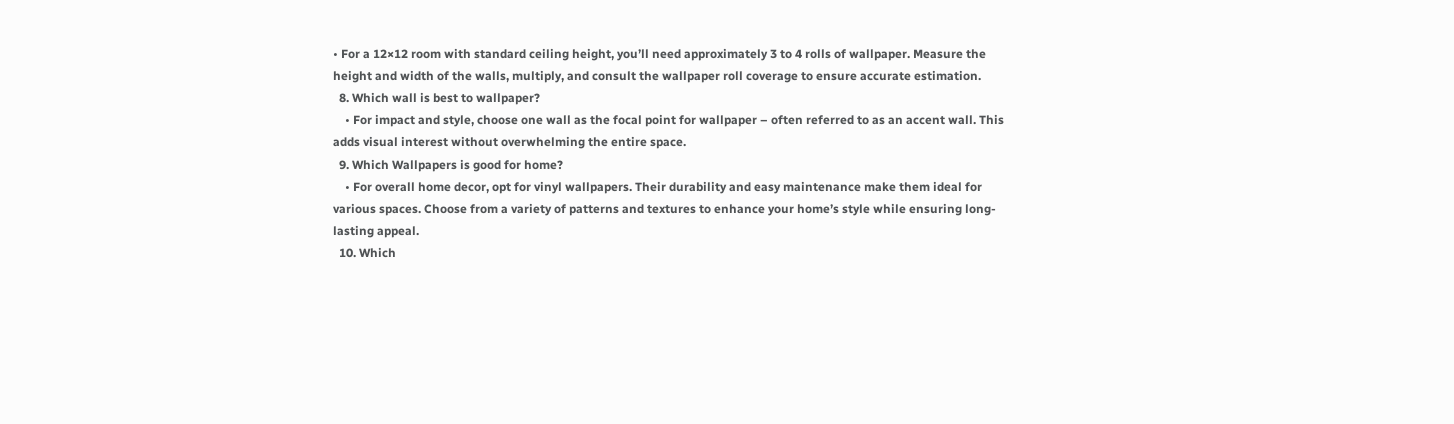• For a 12×12 room with standard ceiling height, you’ll need approximately 3 to 4 rolls of wallpaper. Measure the height and width of the walls, multiply, and consult the wallpaper roll coverage to ensure accurate estimation.
  8. Which wall is best to wallpaper?
    • For impact and style, choose one wall as the focal point for wallpaper – often referred to as an accent wall. This adds visual interest without overwhelming the entire space.
  9. Which Wallpapers is good for home?
    • For overall home decor, opt for vinyl wallpapers. Their durability and easy maintenance make them ideal for various spaces. Choose from a variety of patterns and textures to enhance your home’s style while ensuring long-lasting appeal.
  10. Which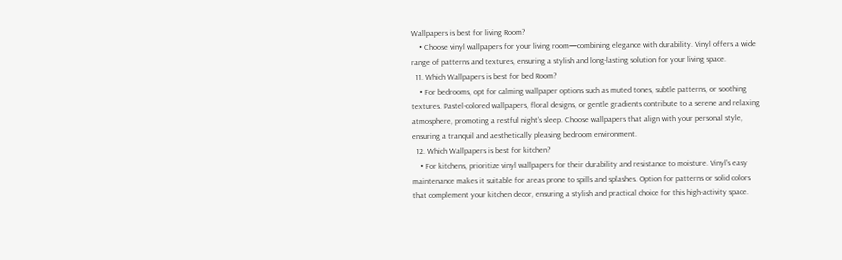Wallpapers is best for living Room?
    • Choose vinyl wallpapers for your living room—combining elegance with durability. Vinyl offers a wide range of patterns and textures, ensuring a stylish and long-lasting solution for your living space.
  11. Which Wallpapers is best for bed Room?
    • For bedrooms, opt for calming wallpaper options such as muted tones, subtle patterns, or soothing textures. Pastel-colored wallpapers, floral designs, or gentle gradients contribute to a serene and relaxing atmosphere, promoting a restful night’s sleep. Choose wallpapers that align with your personal style, ensuring a tranquil and aesthetically pleasing bedroom environment.
  12. Which Wallpapers is best for kitchen?
    • For kitchens, prioritize vinyl wallpapers for their durability and resistance to moisture. Vinyl’s easy maintenance makes it suitable for areas prone to spills and splashes. Option for patterns or solid colors that complement your kitchen decor, ensuring a stylish and practical choice for this high-activity space.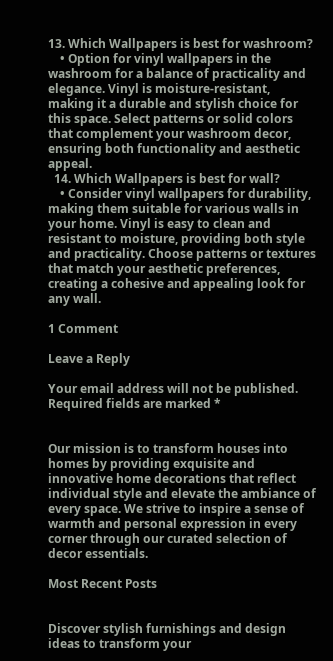13. Which Wallpapers is best for washroom?
    • Option for vinyl wallpapers in the washroom for a balance of practicality and elegance. Vinyl is moisture-resistant, making it a durable and stylish choice for this space. Select patterns or solid colors that complement your washroom decor, ensuring both functionality and aesthetic appeal.
  14. Which Wallpapers is best for wall?
    • Consider vinyl wallpapers for durability, making them suitable for various walls in your home. Vinyl is easy to clean and resistant to moisture, providing both style and practicality. Choose patterns or textures that match your aesthetic preferences, creating a cohesive and appealing look for any wall.

1 Comment

Leave a Reply

Your email address will not be published. Required fields are marked *


Our mission is to transform houses into homes by providing exquisite and innovative home decorations that reflect individual style and elevate the ambiance of every space. We strive to inspire a sense of warmth and personal expression in every corner through our curated selection of decor essentials.

Most Recent Posts


Discover stylish furnishings and design ideas to transform your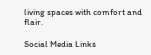living spaces with comfort and flair.

Social Media Links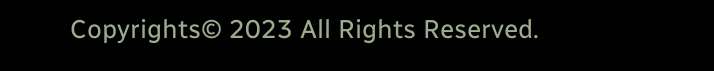Copyrights© 2023 All Rights Reserved.